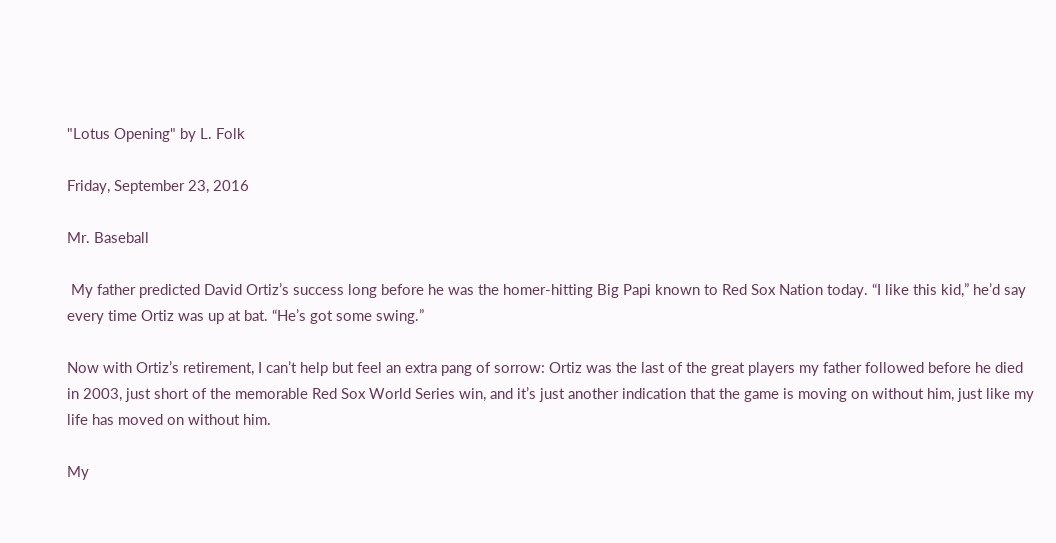"Lotus Opening" by L. Folk

Friday, September 23, 2016

Mr. Baseball

 My father predicted David Ortiz’s success long before he was the homer-hitting Big Papi known to Red Sox Nation today. “I like this kid,” he’d say every time Ortiz was up at bat. “He’s got some swing.”

Now with Ortiz’s retirement, I can’t help but feel an extra pang of sorrow: Ortiz was the last of the great players my father followed before he died in 2003, just short of the memorable Red Sox World Series win, and it’s just another indication that the game is moving on without him, just like my life has moved on without him.

My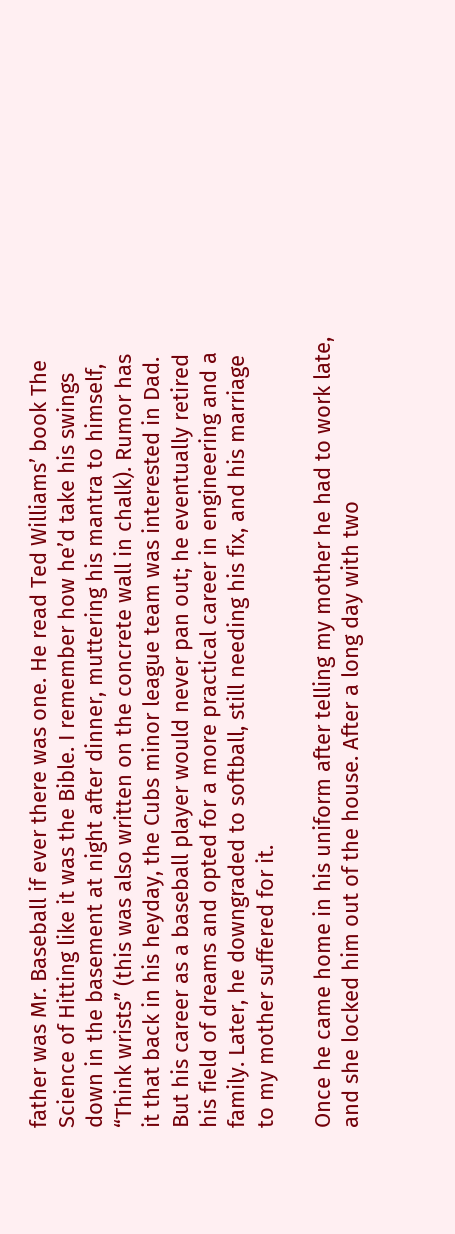father was Mr. Baseball if ever there was one. He read Ted Williams’ book The Science of Hitting like it was the Bible. I remember how he’d take his swings down in the basement at night after dinner, muttering his mantra to himself, “Think wrists” (this was also written on the concrete wall in chalk). Rumor has it that back in his heyday, the Cubs minor league team was interested in Dad. But his career as a baseball player would never pan out; he eventually retired his field of dreams and opted for a more practical career in engineering and a family. Later, he downgraded to softball, still needing his fix, and his marriage to my mother suffered for it.

Once he came home in his uniform after telling my mother he had to work late, and she locked him out of the house. After a long day with two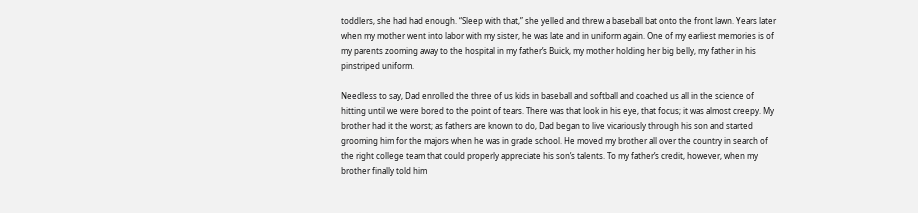toddlers, she had had enough. “Sleep with that,” she yelled and threw a baseball bat onto the front lawn. Years later when my mother went into labor with my sister, he was late and in uniform again. One of my earliest memories is of my parents zooming away to the hospital in my father’s Buick, my mother holding her big belly, my father in his pinstriped uniform.

Needless to say, Dad enrolled the three of us kids in baseball and softball and coached us all in the science of hitting until we were bored to the point of tears. There was that look in his eye, that focus; it was almost creepy. My brother had it the worst; as fathers are known to do, Dad began to live vicariously through his son and started grooming him for the majors when he was in grade school. He moved my brother all over the country in search of the right college team that could properly appreciate his son’s talents. To my father’s credit, however, when my brother finally told him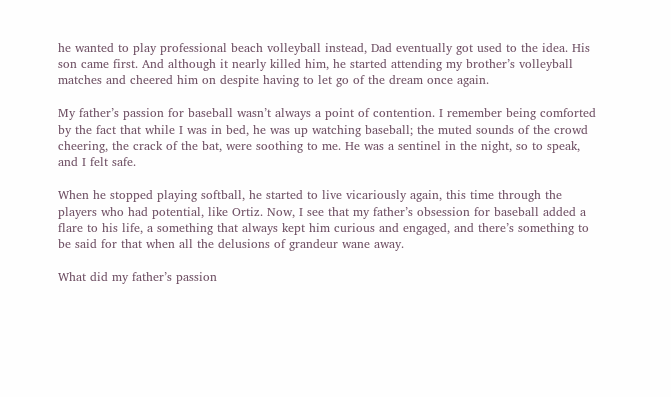he wanted to play professional beach volleyball instead, Dad eventually got used to the idea. His son came first. And although it nearly killed him, he started attending my brother’s volleyball matches and cheered him on despite having to let go of the dream once again.

My father’s passion for baseball wasn’t always a point of contention. I remember being comforted by the fact that while I was in bed, he was up watching baseball; the muted sounds of the crowd cheering, the crack of the bat, were soothing to me. He was a sentinel in the night, so to speak, and I felt safe.

When he stopped playing softball, he started to live vicariously again, this time through the players who had potential, like Ortiz. Now, I see that my father’s obsession for baseball added a flare to his life, a something that always kept him curious and engaged, and there’s something to be said for that when all the delusions of grandeur wane away.

What did my father’s passion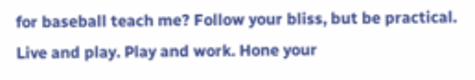for baseball teach me? Follow your bliss, but be practical. Live and play. Play and work. Hone your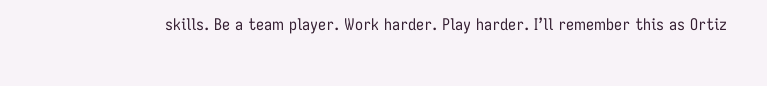skills. Be a team player. Work harder. Play harder. I’ll remember this as Ortiz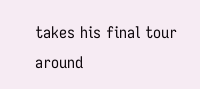takes his final tour around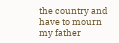the country and have to mourn my father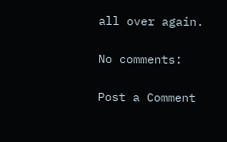all over again.

No comments:

Post a Comment